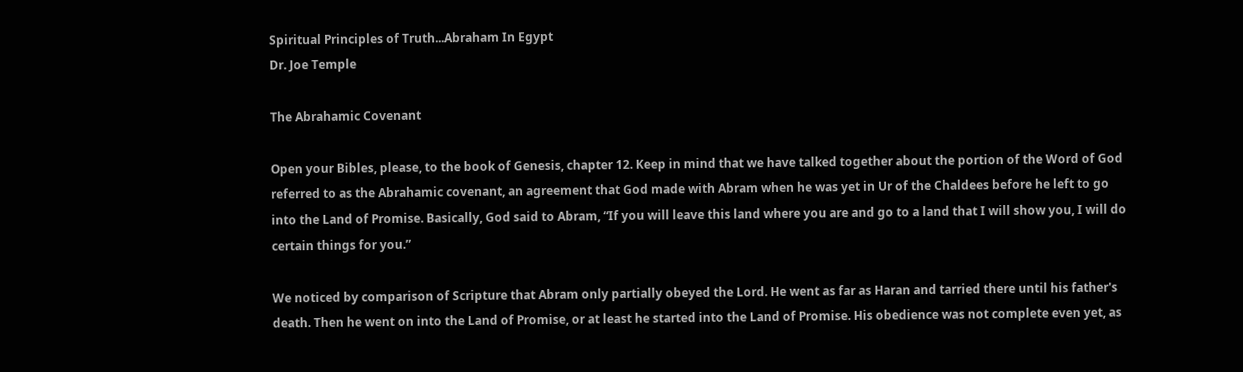Spiritual Principles of Truth...Abraham In Egypt
Dr. Joe Temple

The Abrahamic Covenant

Open your Bibles, please, to the book of Genesis, chapter 12. Keep in mind that we have talked together about the portion of the Word of God referred to as the Abrahamic covenant, an agreement that God made with Abram when he was yet in Ur of the Chaldees before he left to go into the Land of Promise. Basically, God said to Abram, “If you will leave this land where you are and go to a land that I will show you, I will do certain things for you.”

We noticed by comparison of Scripture that Abram only partially obeyed the Lord. He went as far as Haran and tarried there until his father's death. Then he went on into the Land of Promise, or at least he started into the Land of Promise. His obedience was not complete even yet, as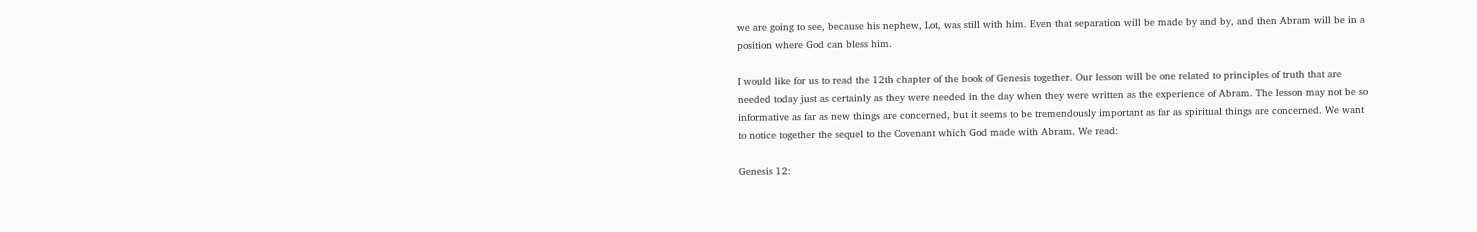we are going to see, because his nephew, Lot, was still with him. Even that separation will be made by and by, and then Abram will be in a position where God can bless him.

I would like for us to read the 12th chapter of the book of Genesis together. Our lesson will be one related to principles of truth that are needed today just as certainly as they were needed in the day when they were written as the experience of Abram. The lesson may not be so informative as far as new things are concerned, but it seems to be tremendously important as far as spiritual things are concerned. We want to notice together the sequel to the Covenant which God made with Abram. We read:

Genesis 12: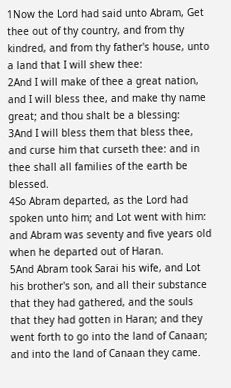1Now the Lord had said unto Abram, Get thee out of thy country, and from thy kindred, and from thy father's house, unto a land that I will shew thee:
2And I will make of thee a great nation, and I will bless thee, and make thy name great; and thou shalt be a blessing:
3And I will bless them that bless thee, and curse him that curseth thee: and in thee shall all families of the earth be blessed.
4So Abram departed, as the Lord had spoken unto him; and Lot went with him: and Abram was seventy and five years old when he departed out of Haran.
5And Abram took Sarai his wife, and Lot his brother's son, and all their substance that they had gathered, and the souls that they had gotten in Haran; and they went forth to go into the land of Canaan; and into the land of Canaan they came.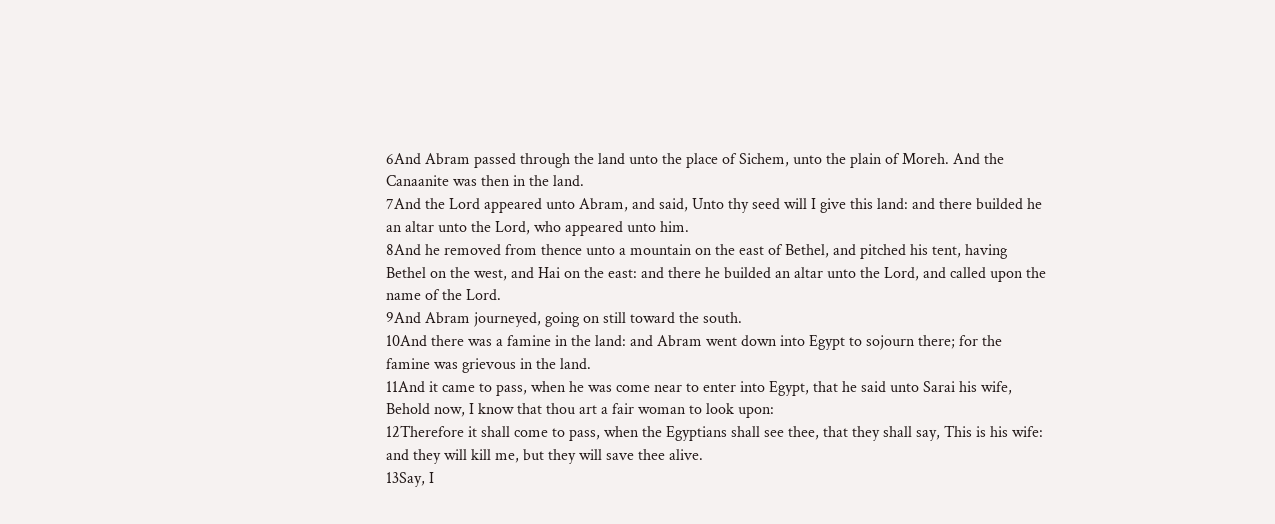6And Abram passed through the land unto the place of Sichem, unto the plain of Moreh. And the Canaanite was then in the land.
7And the Lord appeared unto Abram, and said, Unto thy seed will I give this land: and there builded he an altar unto the Lord, who appeared unto him.
8And he removed from thence unto a mountain on the east of Bethel, and pitched his tent, having Bethel on the west, and Hai on the east: and there he builded an altar unto the Lord, and called upon the name of the Lord.
9And Abram journeyed, going on still toward the south.
10And there was a famine in the land: and Abram went down into Egypt to sojourn there; for the famine was grievous in the land.
11And it came to pass, when he was come near to enter into Egypt, that he said unto Sarai his wife, Behold now, I know that thou art a fair woman to look upon:
12Therefore it shall come to pass, when the Egyptians shall see thee, that they shall say, This is his wife: and they will kill me, but they will save thee alive.
13Say, I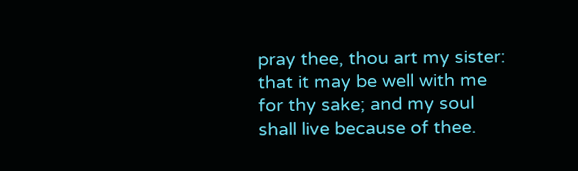pray thee, thou art my sister: that it may be well with me for thy sake; and my soul shall live because of thee.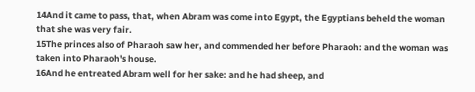14And it came to pass, that, when Abram was come into Egypt, the Egyptians beheld the woman that she was very fair.
15The princes also of Pharaoh saw her, and commended her before Pharaoh: and the woman was taken into Pharaoh's house.
16And he entreated Abram well for her sake: and he had sheep, and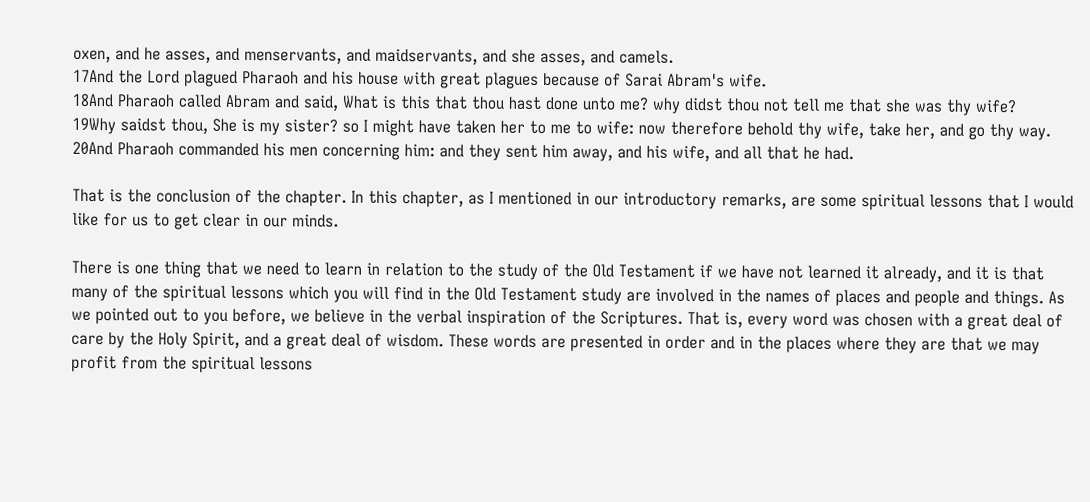oxen, and he asses, and menservants, and maidservants, and she asses, and camels.
17And the Lord plagued Pharaoh and his house with great plagues because of Sarai Abram's wife.
18And Pharaoh called Abram and said, What is this that thou hast done unto me? why didst thou not tell me that she was thy wife?
19Why saidst thou, She is my sister? so I might have taken her to me to wife: now therefore behold thy wife, take her, and go thy way.
20And Pharaoh commanded his men concerning him: and they sent him away, and his wife, and all that he had.

That is the conclusion of the chapter. In this chapter, as I mentioned in our introductory remarks, are some spiritual lessons that I would like for us to get clear in our minds.

There is one thing that we need to learn in relation to the study of the Old Testament if we have not learned it already, and it is that many of the spiritual lessons which you will find in the Old Testament study are involved in the names of places and people and things. As we pointed out to you before, we believe in the verbal inspiration of the Scriptures. That is, every word was chosen with a great deal of care by the Holy Spirit, and a great deal of wisdom. These words are presented in order and in the places where they are that we may profit from the spiritual lessons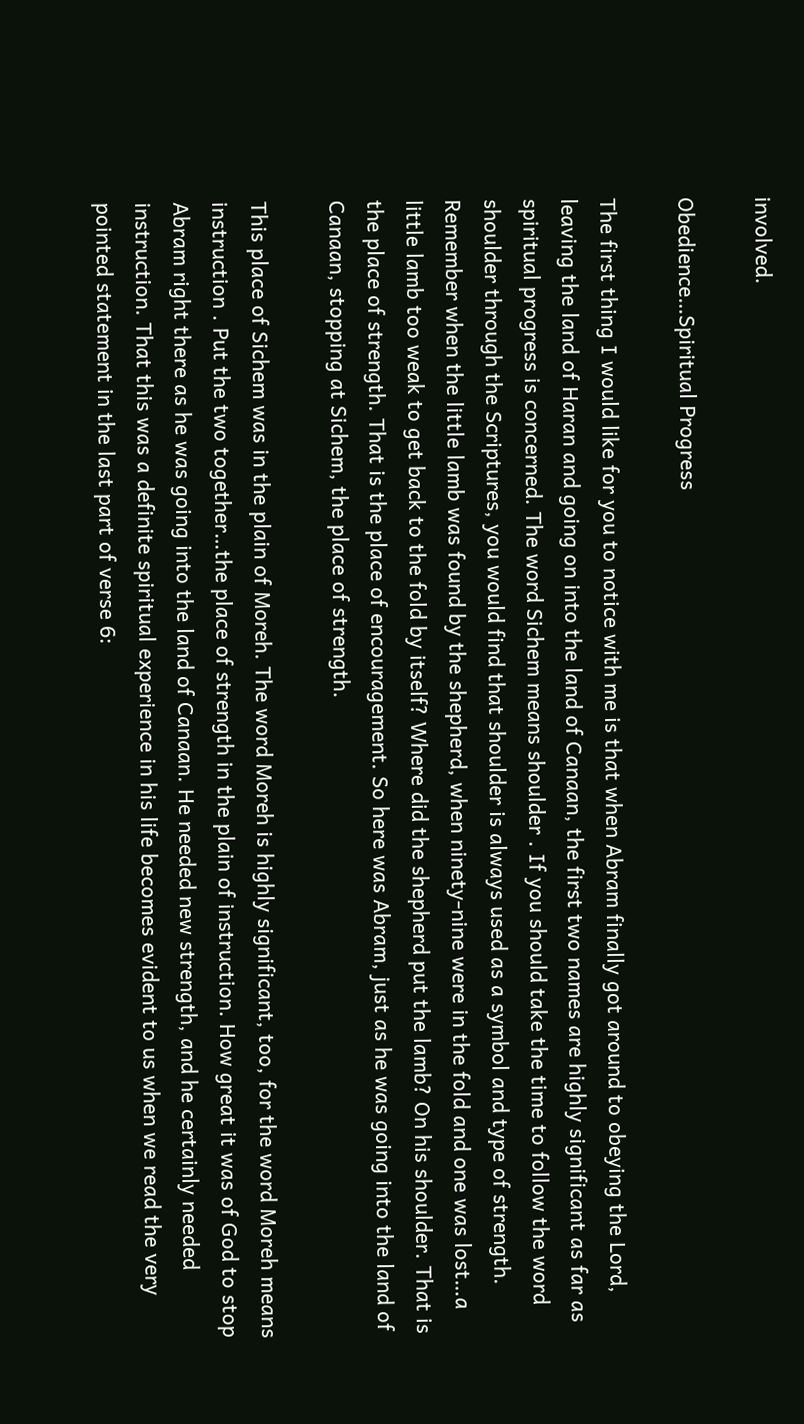involved.

Obedience…Spiritual Progress

The first thing I would like for you to notice with me is that when Abram finally got around to obeying the Lord, leaving the land of Haran and going on into the land of Canaan, the first two names are highly significant as far as spiritual progress is concerned. The word Sichem means shoulder . If you should take the time to follow the word shoulder through the Scriptures, you would find that shoulder is always used as a symbol and type of strength. Remember when the little lamb was found by the shepherd, when ninety-nine were in the fold and one was lost…a little lamb too weak to get back to the fold by itself? Where did the shepherd put the lamb? On his shoulder. That is the place of strength. That is the place of encouragement. So here was Abram, just as he was going into the land of Canaan, stopping at Sichem, the place of strength.

This place of Sichem was in the plain of Moreh. The word Moreh is highly significant, too, for the word Moreh means instruction . Put the two together…the place of strength in the plain of instruction. How great it was of God to stop Abram right there as he was going into the land of Canaan. He needed new strength, and he certainly needed instruction. That this was a definite spiritual experience in his life becomes evident to us when we read the very pointed statement in the last part of verse 6: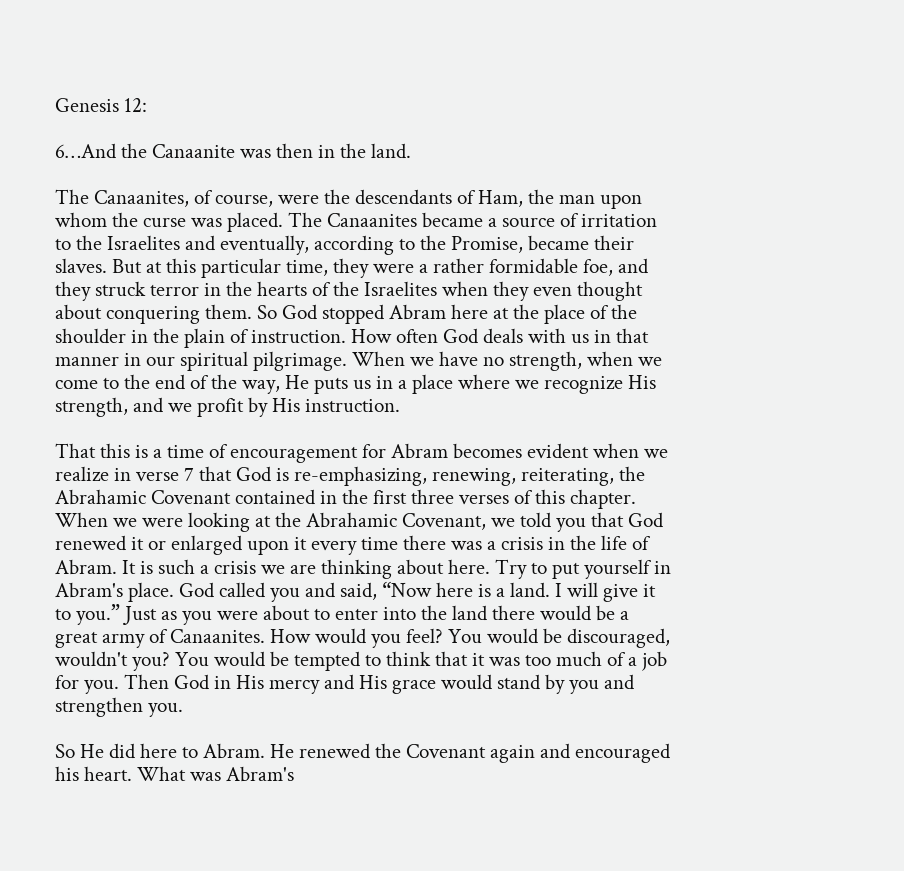Genesis 12:

6…And the Canaanite was then in the land.

The Canaanites, of course, were the descendants of Ham, the man upon whom the curse was placed. The Canaanites became a source of irritation to the Israelites and eventually, according to the Promise, became their slaves. But at this particular time, they were a rather formidable foe, and they struck terror in the hearts of the Israelites when they even thought about conquering them. So God stopped Abram here at the place of the shoulder in the plain of instruction. How often God deals with us in that manner in our spiritual pilgrimage. When we have no strength, when we come to the end of the way, He puts us in a place where we recognize His strength, and we profit by His instruction.

That this is a time of encouragement for Abram becomes evident when we realize in verse 7 that God is re-emphasizing, renewing, reiterating, the Abrahamic Covenant contained in the first three verses of this chapter. When we were looking at the Abrahamic Covenant, we told you that God renewed it or enlarged upon it every time there was a crisis in the life of Abram. It is such a crisis we are thinking about here. Try to put yourself in Abram's place. God called you and said, “Now here is a land. I will give it to you.” Just as you were about to enter into the land there would be a great army of Canaanites. How would you feel? You would be discouraged, wouldn't you? You would be tempted to think that it was too much of a job for you. Then God in His mercy and His grace would stand by you and strengthen you.

So He did here to Abram. He renewed the Covenant again and encouraged his heart. What was Abram's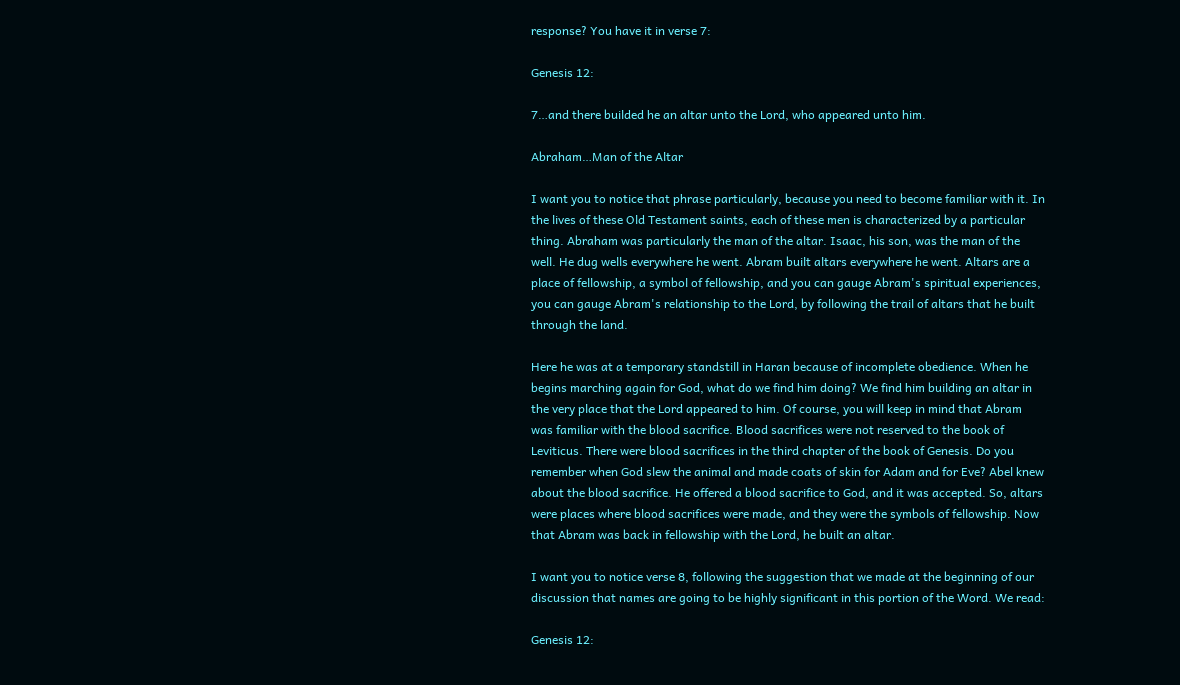response? You have it in verse 7:

Genesis 12:

7…and there builded he an altar unto the Lord, who appeared unto him.

Abraham…Man of the Altar

I want you to notice that phrase particularly, because you need to become familiar with it. In the lives of these Old Testament saints, each of these men is characterized by a particular thing. Abraham was particularly the man of the altar. Isaac, his son, was the man of the well. He dug wells everywhere he went. Abram built altars everywhere he went. Altars are a place of fellowship, a symbol of fellowship, and you can gauge Abram's spiritual experiences, you can gauge Abram's relationship to the Lord, by following the trail of altars that he built through the land.

Here he was at a temporary standstill in Haran because of incomplete obedience. When he begins marching again for God, what do we find him doing? We find him building an altar in the very place that the Lord appeared to him. Of course, you will keep in mind that Abram was familiar with the blood sacrifice. Blood sacrifices were not reserved to the book of Leviticus. There were blood sacrifices in the third chapter of the book of Genesis. Do you remember when God slew the animal and made coats of skin for Adam and for Eve? Abel knew about the blood sacrifice. He offered a blood sacrifice to God, and it was accepted. So, altars were places where blood sacrifices were made, and they were the symbols of fellowship. Now that Abram was back in fellowship with the Lord, he built an altar.

I want you to notice verse 8, following the suggestion that we made at the beginning of our discussion that names are going to be highly significant in this portion of the Word. We read:

Genesis 12: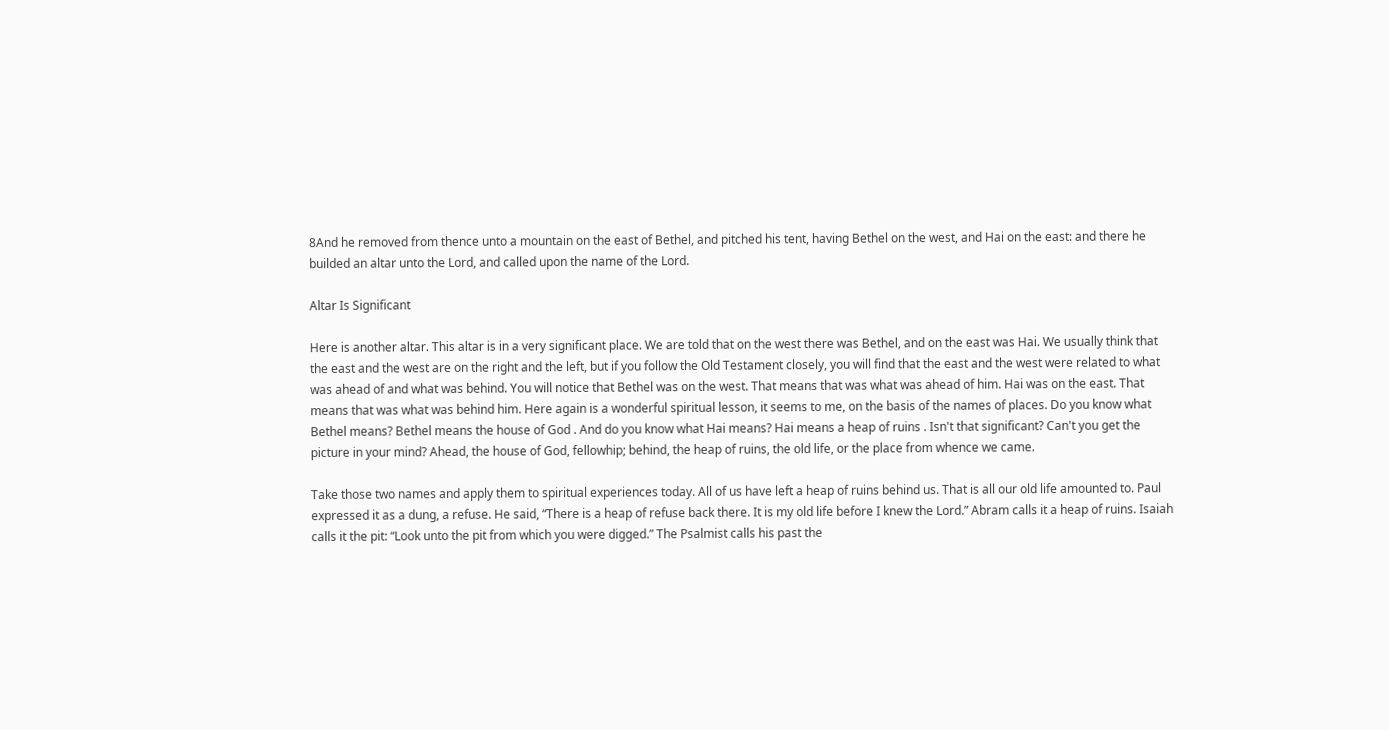8And he removed from thence unto a mountain on the east of Bethel, and pitched his tent, having Bethel on the west, and Hai on the east: and there he builded an altar unto the Lord, and called upon the name of the Lord.

Altar Is Significant

Here is another altar. This altar is in a very significant place. We are told that on the west there was Bethel, and on the east was Hai. We usually think that the east and the west are on the right and the left, but if you follow the Old Testament closely, you will find that the east and the west were related to what was ahead of and what was behind. You will notice that Bethel was on the west. That means that was what was ahead of him. Hai was on the east. That means that was what was behind him. Here again is a wonderful spiritual lesson, it seems to me, on the basis of the names of places. Do you know what Bethel means? Bethel means the house of God . And do you know what Hai means? Hai means a heap of ruins . Isn't that significant? Can't you get the picture in your mind? Ahead, the house of God, fellowhip; behind, the heap of ruins, the old life, or the place from whence we came.

Take those two names and apply them to spiritual experiences today. All of us have left a heap of ruins behind us. That is all our old life amounted to. Paul expressed it as a dung, a refuse. He said, “There is a heap of refuse back there. It is my old life before I knew the Lord.” Abram calls it a heap of ruins. Isaiah calls it the pit: “Look unto the pit from which you were digged.” The Psalmist calls his past the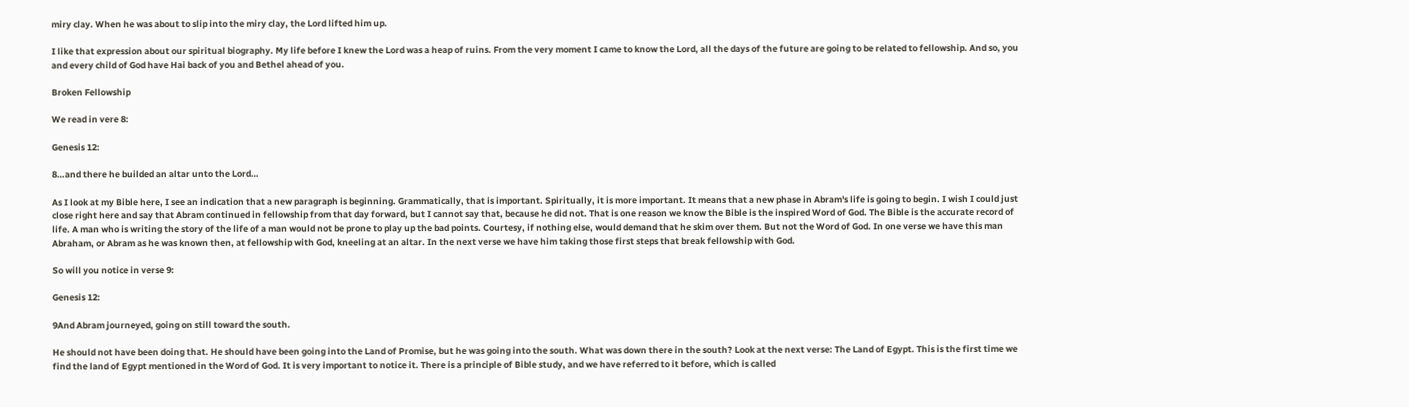miry clay. When he was about to slip into the miry clay, the Lord lifted him up.

I like that expression about our spiritual biography. My life before I knew the Lord was a heap of ruins. From the very moment I came to know the Lord, all the days of the future are going to be related to fellowship. And so, you and every child of God have Hai back of you and Bethel ahead of you.

Broken Fellowship

We read in vere 8:

Genesis 12:

8…and there he builded an altar unto the Lord…

As I look at my Bible here, I see an indication that a new paragraph is beginning. Grammatically, that is important. Spiritually, it is more important. It means that a new phase in Abram's life is going to begin. I wish I could just close right here and say that Abram continued in fellowship from that day forward, but I cannot say that, because he did not. That is one reason we know the Bible is the inspired Word of God. The Bible is the accurate record of life. A man who is writing the story of the life of a man would not be prone to play up the bad points. Courtesy, if nothing else, would demand that he skim over them. But not the Word of God. In one verse we have this man Abraham, or Abram as he was known then, at fellowship with God, kneeling at an altar. In the next verse we have him taking those first steps that break fellowship with God.

So will you notice in verse 9:

Genesis 12:

9And Abram journeyed, going on still toward the south.

He should not have been doing that. He should have been going into the Land of Promise, but he was going into the south. What was down there in the south? Look at the next verse: The Land of Egypt. This is the first time we find the land of Egypt mentioned in the Word of God. It is very important to notice it. There is a principle of Bible study, and we have referred to it before, which is called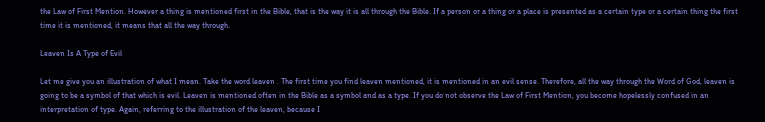the Law of First Mention. However a thing is mentioned first in the Bible, that is the way it is all through the Bible. If a person or a thing or a place is presented as a certain type or a certain thing the first time it is mentioned, it means that all the way through.

Leaven Is A Type of Evil

Let me give you an illustration of what I mean. Take the word leaven . The first time you find leaven mentioned, it is mentioned in an evil sense. Therefore, all the way through the Word of God, leaven is going to be a symbol of that which is evil. Leaven is mentioned often in the Bible as a symbol and as a type. If you do not observe the Law of First Mention, you become hopelessly confused in an interpretation of type. Again, referring to the illustration of the leaven, because I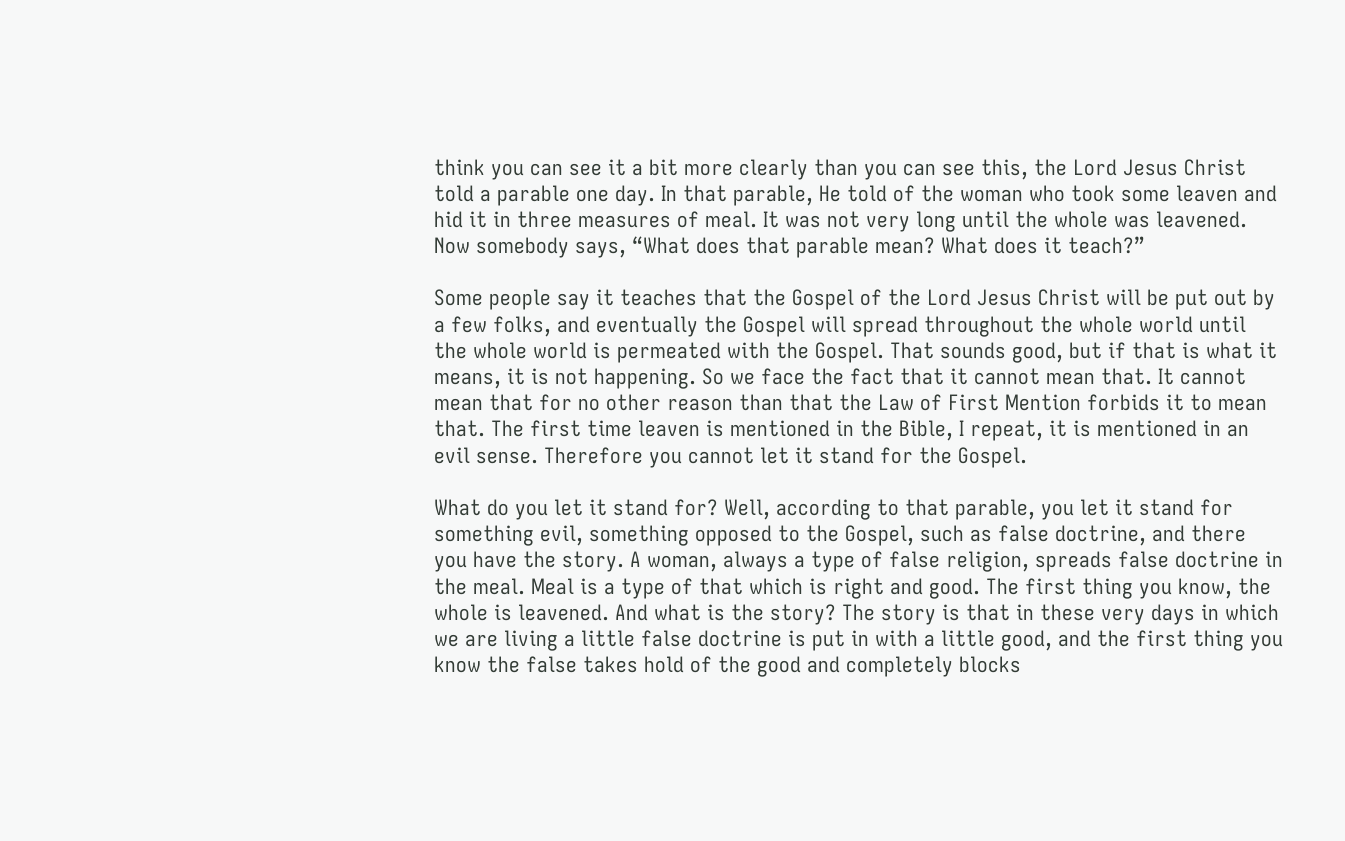think you can see it a bit more clearly than you can see this, the Lord Jesus Christ told a parable one day. In that parable, He told of the woman who took some leaven and hid it in three measures of meal. It was not very long until the whole was leavened. Now somebody says, “What does that parable mean? What does it teach?”

Some people say it teaches that the Gospel of the Lord Jesus Christ will be put out by a few folks, and eventually the Gospel will spread throughout the whole world until the whole world is permeated with the Gospel. That sounds good, but if that is what it means, it is not happening. So we face the fact that it cannot mean that. It cannot mean that for no other reason than that the Law of First Mention forbids it to mean that. The first time leaven is mentioned in the Bible, I repeat, it is mentioned in an evil sense. Therefore you cannot let it stand for the Gospel.

What do you let it stand for? Well, according to that parable, you let it stand for something evil, something opposed to the Gospel, such as false doctrine, and there you have the story. A woman, always a type of false religion, spreads false doctrine in the meal. Meal is a type of that which is right and good. The first thing you know, the whole is leavened. And what is the story? The story is that in these very days in which we are living a little false doctrine is put in with a little good, and the first thing you know the false takes hold of the good and completely blocks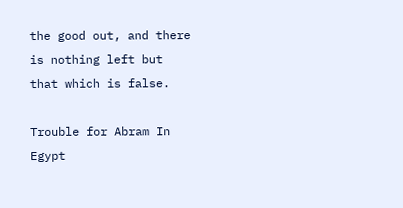the good out, and there is nothing left but that which is false.

Trouble for Abram In Egypt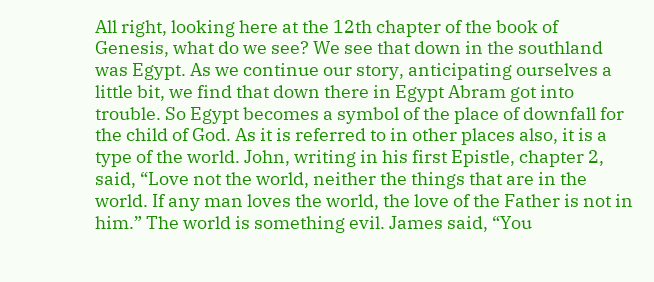All right, looking here at the 12th chapter of the book of Genesis, what do we see? We see that down in the southland was Egypt. As we continue our story, anticipating ourselves a little bit, we find that down there in Egypt Abram got into trouble. So Egypt becomes a symbol of the place of downfall for the child of God. As it is referred to in other places also, it is a type of the world. John, writing in his first Epistle, chapter 2, said, “Love not the world, neither the things that are in the world. If any man loves the world, the love of the Father is not in him.” The world is something evil. James said, “You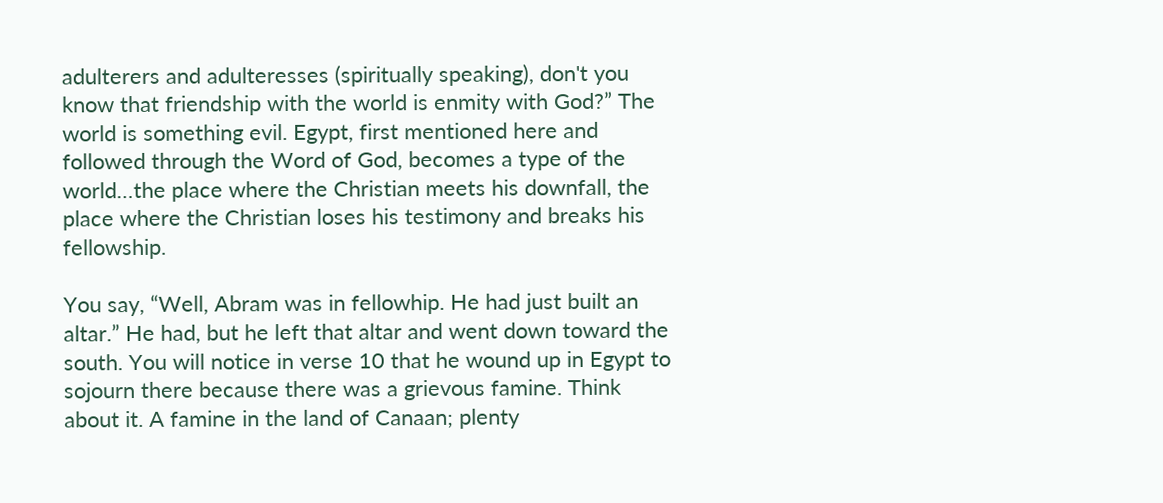adulterers and adulteresses (spiritually speaking), don't you know that friendship with the world is enmity with God?” The world is something evil. Egypt, first mentioned here and followed through the Word of God, becomes a type of the world…the place where the Christian meets his downfall, the place where the Christian loses his testimony and breaks his fellowship.

You say, “Well, Abram was in fellowhip. He had just built an altar.” He had, but he left that altar and went down toward the south. You will notice in verse 10 that he wound up in Egypt to sojourn there because there was a grievous famine. Think about it. A famine in the land of Canaan; plenty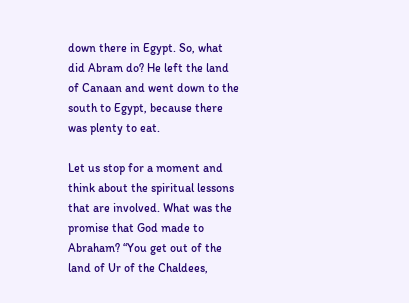down there in Egypt. So, what did Abram do? He left the land of Canaan and went down to the south to Egypt, because there was plenty to eat.

Let us stop for a moment and think about the spiritual lessons that are involved. What was the promise that God made to Abraham? “You get out of the land of Ur of the Chaldees,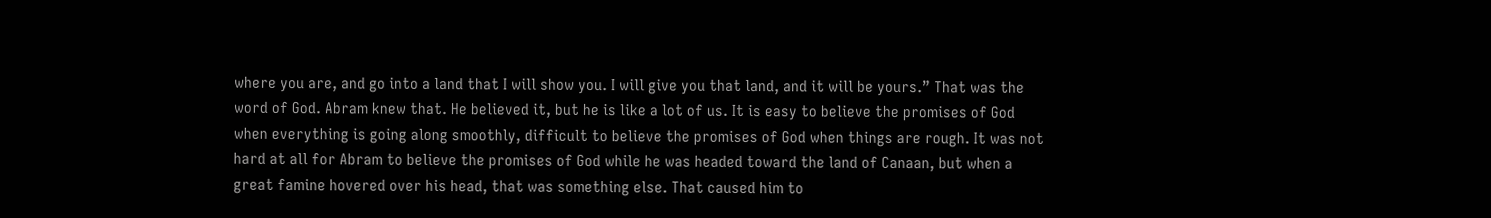where you are, and go into a land that I will show you. I will give you that land, and it will be yours.” That was the word of God. Abram knew that. He believed it, but he is like a lot of us. It is easy to believe the promises of God when everything is going along smoothly, difficult to believe the promises of God when things are rough. It was not hard at all for Abram to believe the promises of God while he was headed toward the land of Canaan, but when a great famine hovered over his head, that was something else. That caused him to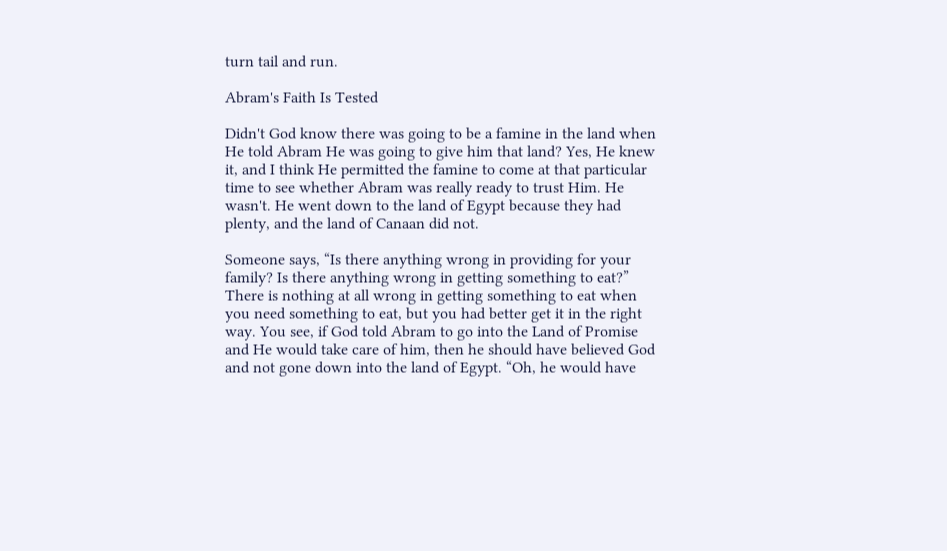turn tail and run.

Abram's Faith Is Tested

Didn't God know there was going to be a famine in the land when He told Abram He was going to give him that land? Yes, He knew it, and I think He permitted the famine to come at that particular time to see whether Abram was really ready to trust Him. He wasn't. He went down to the land of Egypt because they had plenty, and the land of Canaan did not.

Someone says, “Is there anything wrong in providing for your family? Is there anything wrong in getting something to eat?” There is nothing at all wrong in getting something to eat when you need something to eat, but you had better get it in the right way. You see, if God told Abram to go into the Land of Promise and He would take care of him, then he should have believed God and not gone down into the land of Egypt. “Oh, he would have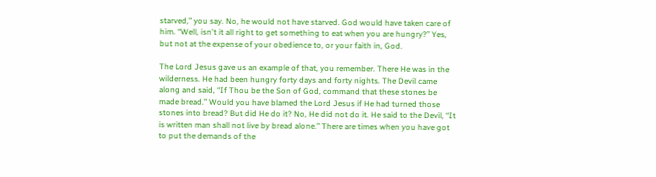starved,” you say. No, he would not have starved. God would have taken care of him. “Well, isn't it all right to get something to eat when you are hungry?” Yes, but not at the expense of your obedience to, or your faith in, God.

The Lord Jesus gave us an example of that, you remember. There He was in the wilderness. He had been hungry forty days and forty nights. The Devil came along and said, “If Thou be the Son of God, command that these stones be made bread.” Would you have blamed the Lord Jesus if He had turned those stones into bread? But did He do it? No, He did not do it. He said to the Devil, “It is written man shall not live by bread alone.” There are times when you have got to put the demands of the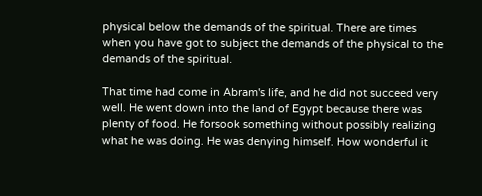physical below the demands of the spiritual. There are times when you have got to subject the demands of the physical to the demands of the spiritual.

That time had come in Abram's life, and he did not succeed very well. He went down into the land of Egypt because there was plenty of food. He forsook something without possibly realizing what he was doing. He was denying himself. How wonderful it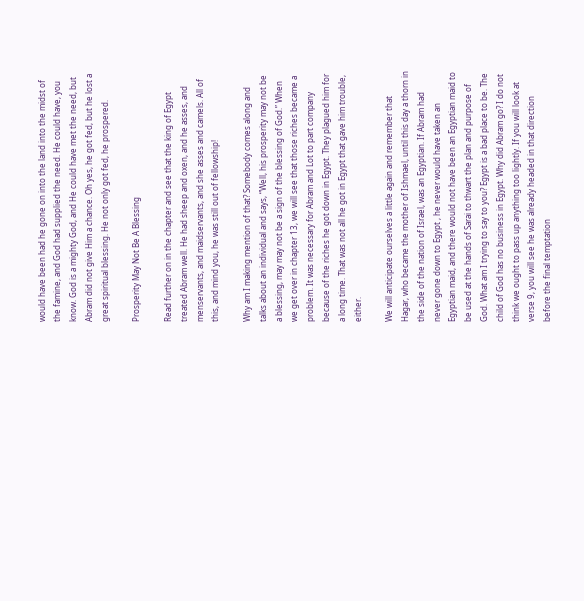would have been had he gone on into the land into the midst of the famine, and God had supplied the need. He could have, you know. God is a mighty God, and He could have met the need, but Abram did not give Him a chance. Oh yes, he got fed, but he lost a great spiritual blessing. He not only got fed, he prospered.

Prosperity May Not Be A Blessing

Read further on in the chapter and see that the king of Egypt treated Abram well. He had sheep and oxen, and he asses, and menservants, and maidservants, and she asses and camels. All of this, and mind you, he was still out of fellowship!

Why am I making mention of that? Somebody comes along and talks about an individual and says, “Well, his prosperity may not be a blessing, may may not be a sign of the blessing of God.” When we get over in chapter 13, we will see that those riches became a problem. It was necessary for Abram and Lot to part company because of the riches he got down in Egypt. They plagued him for a long time. That was not all he got in Egypt that gave him trouble, either.

We will anticipate ourselves a little again and remember that Hagar, who became the mother of Ishmael, until this day a thorn in the side of the nation of Israel, was an Egyptian. If Abram had never gone down to Egypt , he never would have taken an Egyptian maid, and there would not have been an Egyptian maid to be used at the hands of Sarai to thwart the plan and purpose of God. What am I trying to say to you? Egypt is a bad place to be. The child of God has no business in Egypt. Why did Abram go? I do not think we ought to pass up anything too lightly. If you will look at verse 9, you will see he was already headed in that direction before the final temptation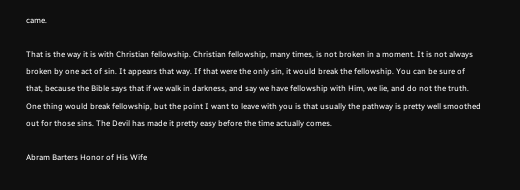came.

That is the way it is with Christian fellowship. Christian fellowship, many times, is not broken in a moment. It is not always broken by one act of sin. It appears that way. If that were the only sin, it would break the fellowship. You can be sure of that, because the Bible says that if we walk in darkness, and say we have fellowship with Him, we lie, and do not the truth. One thing would break fellowship, but the point I want to leave with you is that usually the pathway is pretty well smoothed out for those sins. The Devil has made it pretty easy before the time actually comes.

Abram Barters Honor of His Wife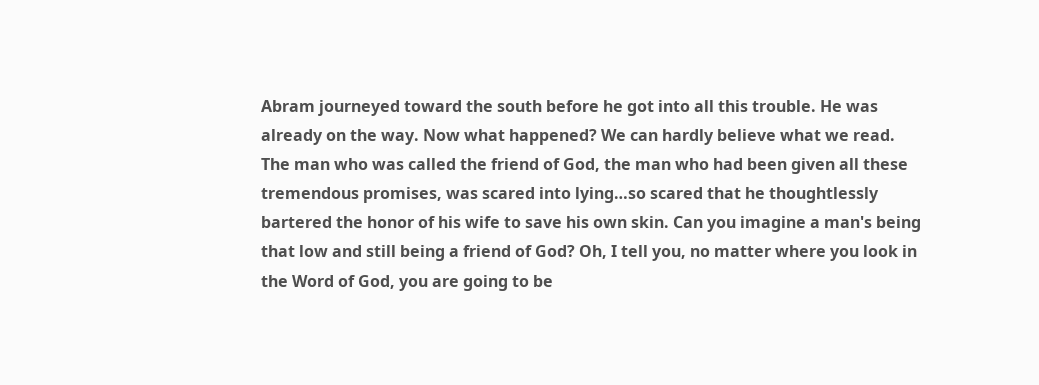Abram journeyed toward the south before he got into all this trouble. He was already on the way. Now what happened? We can hardly believe what we read. The man who was called the friend of God, the man who had been given all these tremendous promises, was scared into lying…so scared that he thoughtlessly bartered the honor of his wife to save his own skin. Can you imagine a man's being that low and still being a friend of God? Oh, I tell you, no matter where you look in the Word of God, you are going to be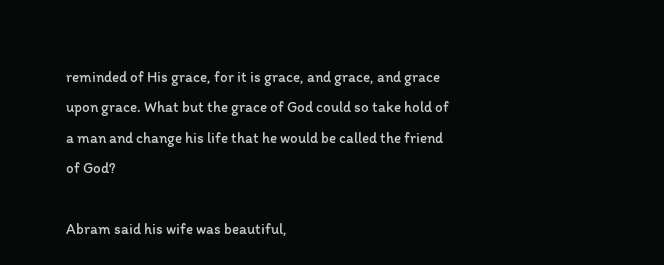reminded of His grace, for it is grace, and grace, and grace upon grace. What but the grace of God could so take hold of a man and change his life that he would be called the friend of God?

Abram said his wife was beautiful,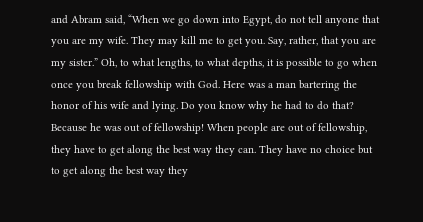and Abram said, “When we go down into Egypt, do not tell anyone that you are my wife. They may kill me to get you. Say, rather, that you are my sister.” Oh, to what lengths, to what depths, it is possible to go when once you break fellowship with God. Here was a man bartering the honor of his wife and lying. Do you know why he had to do that? Because he was out of fellowship! When people are out of fellowship, they have to get along the best way they can. They have no choice but to get along the best way they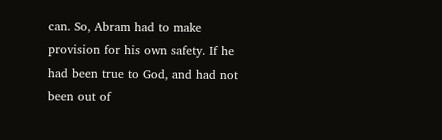can. So, Abram had to make provision for his own safety. If he had been true to God, and had not been out of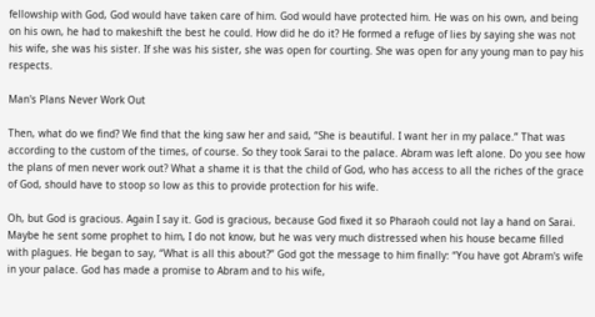fellowship with God, God would have taken care of him. God would have protected him. He was on his own, and being on his own, he had to makeshift the best he could. How did he do it? He formed a refuge of lies by saying she was not his wife, she was his sister. If she was his sister, she was open for courting. She was open for any young man to pay his respects.

Man's Plans Never Work Out

Then, what do we find? We find that the king saw her and said, “She is beautiful. I want her in my palace.” That was according to the custom of the times, of course. So they took Sarai to the palace. Abram was left alone. Do you see how the plans of men never work out? What a shame it is that the child of God, who has access to all the riches of the grace of God, should have to stoop so low as this to provide protection for his wife.

Oh, but God is gracious. Again I say it. God is gracious, because God fixed it so Pharaoh could not lay a hand on Sarai. Maybe he sent some prophet to him, I do not know, but he was very much distressed when his house became filled with plagues. He began to say, “What is all this about?” God got the message to him finally: “You have got Abram's wife in your palace. God has made a promise to Abram and to his wife,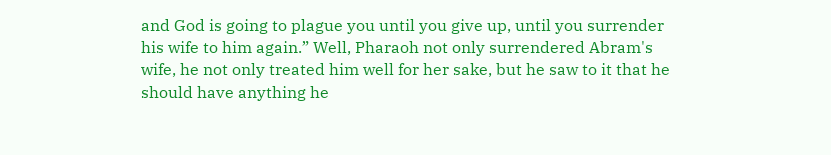and God is going to plague you until you give up, until you surrender his wife to him again.” Well, Pharaoh not only surrendered Abram's wife, he not only treated him well for her sake, but he saw to it that he should have anything he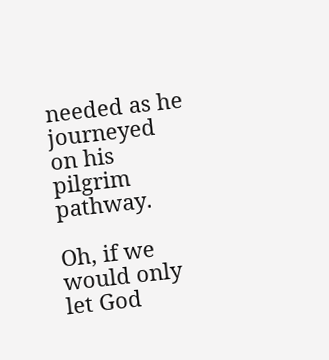needed as he journeyed on his pilgrim pathway.

Oh, if we would only let God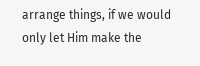arrange things, if we would only let Him make the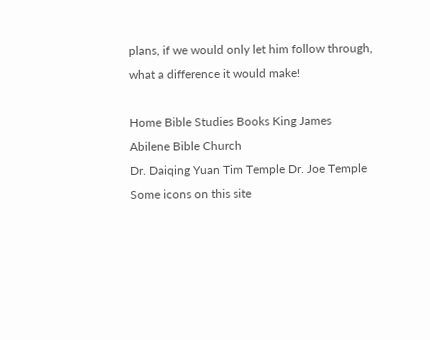plans, if we would only let him follow through, what a difference it would make!

Home Bible Studies Books King James
Abilene Bible Church
Dr. Daiqing Yuan Tim Temple Dr. Joe Temple
Some icons on this site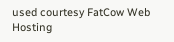used courtesy FatCow Web Hosting